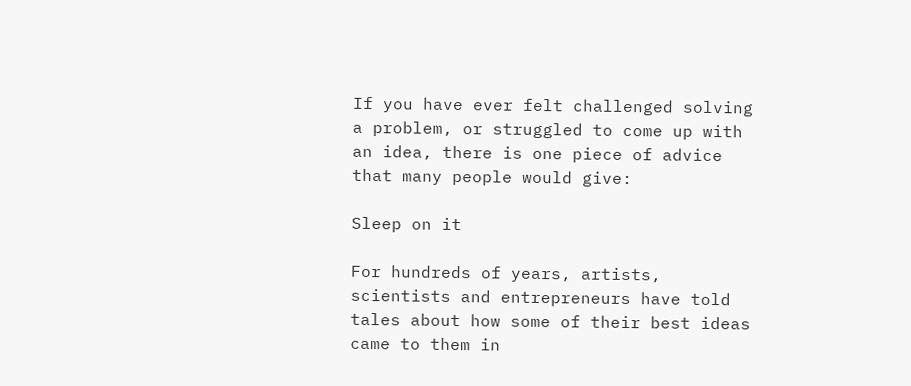If you have ever felt challenged solving a problem, or struggled to come up with an idea, there is one piece of advice that many people would give:

Sleep on it

For hundreds of years, artists, scientists and entrepreneurs have told tales about how some of their best ideas came to them in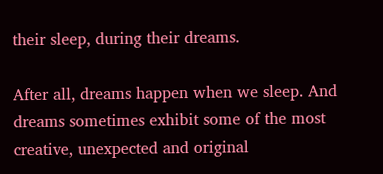their sleep, during their dreams.

After all, dreams happen when we sleep. And dreams sometimes exhibit some of the most creative, unexpected and original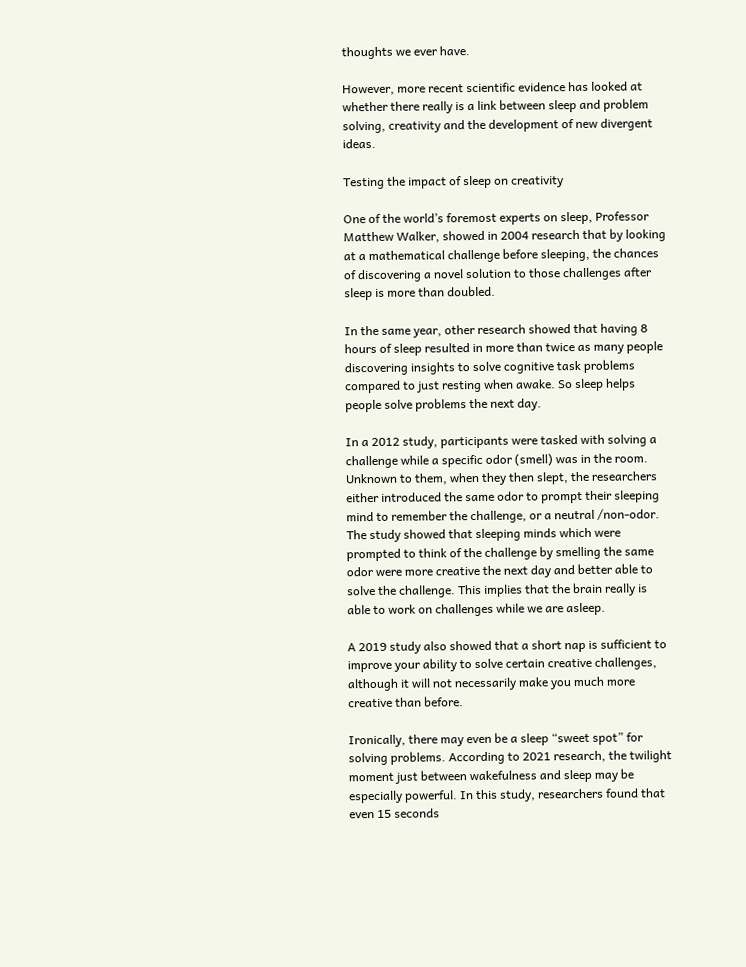thoughts we ever have.

However, more recent scientific evidence has looked at whether there really is a link between sleep and problem solving, creativity and the development of new divergent ideas.

Testing the impact of sleep on creativity

One of the world’s foremost experts on sleep, Professor Matthew Walker, showed in 2004 research that by looking at a mathematical challenge before sleeping, the chances of discovering a novel solution to those challenges after sleep is more than doubled.

In the same year, other research showed that having 8 hours of sleep resulted in more than twice as many people discovering insights to solve cognitive task problems compared to just resting when awake. So sleep helps people solve problems the next day.

In a 2012 study, participants were tasked with solving a challenge while a specific odor (smell) was in the room. Unknown to them, when they then slept, the researchers either introduced the same odor to prompt their sleeping mind to remember the challenge, or a neutral /non-odor. The study showed that sleeping minds which were prompted to think of the challenge by smelling the same odor were more creative the next day and better able to solve the challenge. This implies that the brain really is able to work on challenges while we are asleep.

A 2019 study also showed that a short nap is sufficient to improve your ability to solve certain creative challenges, although it will not necessarily make you much more creative than before.

Ironically, there may even be a sleep “sweet spot” for solving problems. According to 2021 research, the twilight moment just between wakefulness and sleep may be especially powerful. In this study, researchers found that even 15 seconds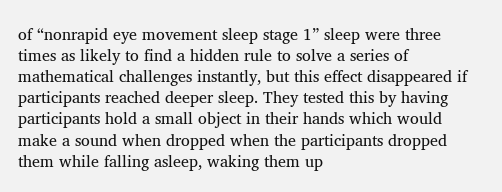of “nonrapid eye movement sleep stage 1” sleep were three times as likely to find a hidden rule to solve a series of mathematical challenges instantly, but this effect disappeared if participants reached deeper sleep. They tested this by having participants hold a small object in their hands which would make a sound when dropped when the participants dropped them while falling asleep, waking them up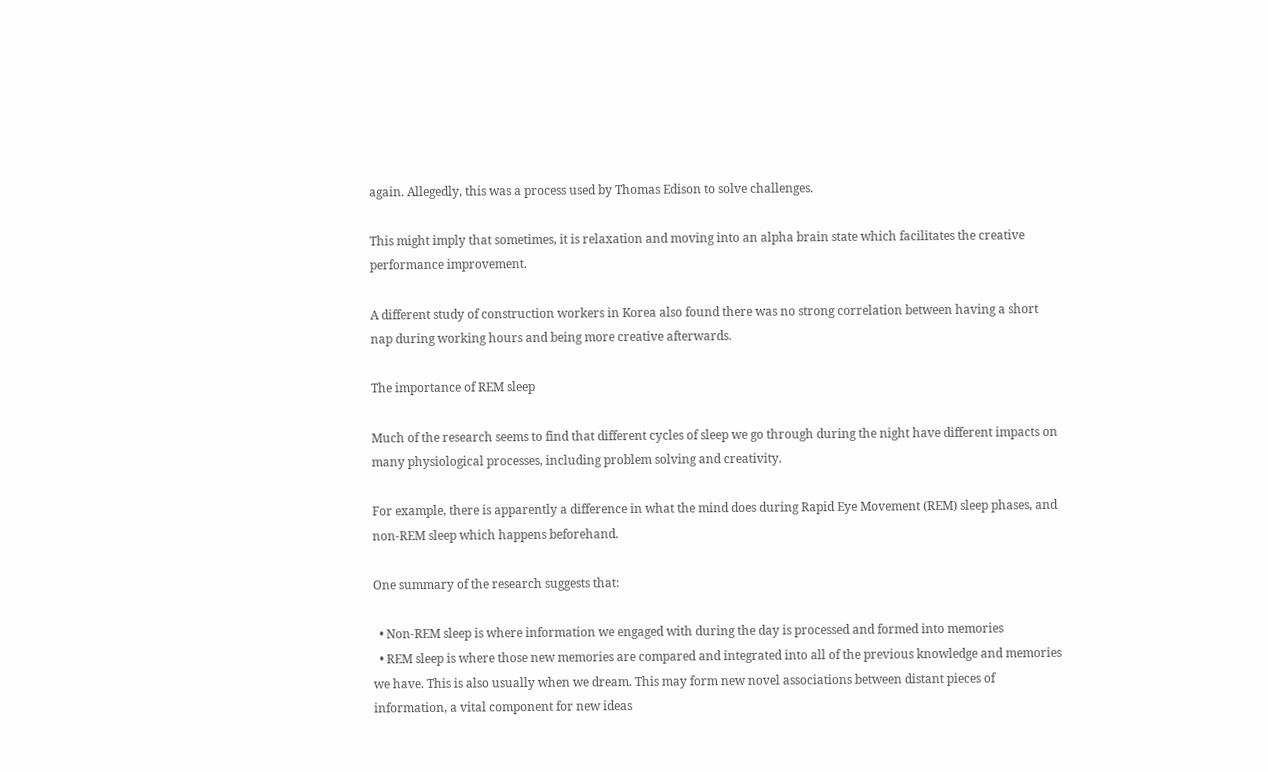again. Allegedly, this was a process used by Thomas Edison to solve challenges.

This might imply that sometimes, it is relaxation and moving into an alpha brain state which facilitates the creative performance improvement.

A different study of construction workers in Korea also found there was no strong correlation between having a short nap during working hours and being more creative afterwards.

The importance of REM sleep

Much of the research seems to find that different cycles of sleep we go through during the night have different impacts on many physiological processes, including problem solving and creativity.

For example, there is apparently a difference in what the mind does during Rapid Eye Movement (REM) sleep phases, and non-REM sleep which happens beforehand.

One summary of the research suggests that:

  • Non-REM sleep is where information we engaged with during the day is processed and formed into memories
  • REM sleep is where those new memories are compared and integrated into all of the previous knowledge and memories we have. This is also usually when we dream. This may form new novel associations between distant pieces of information, a vital component for new ideas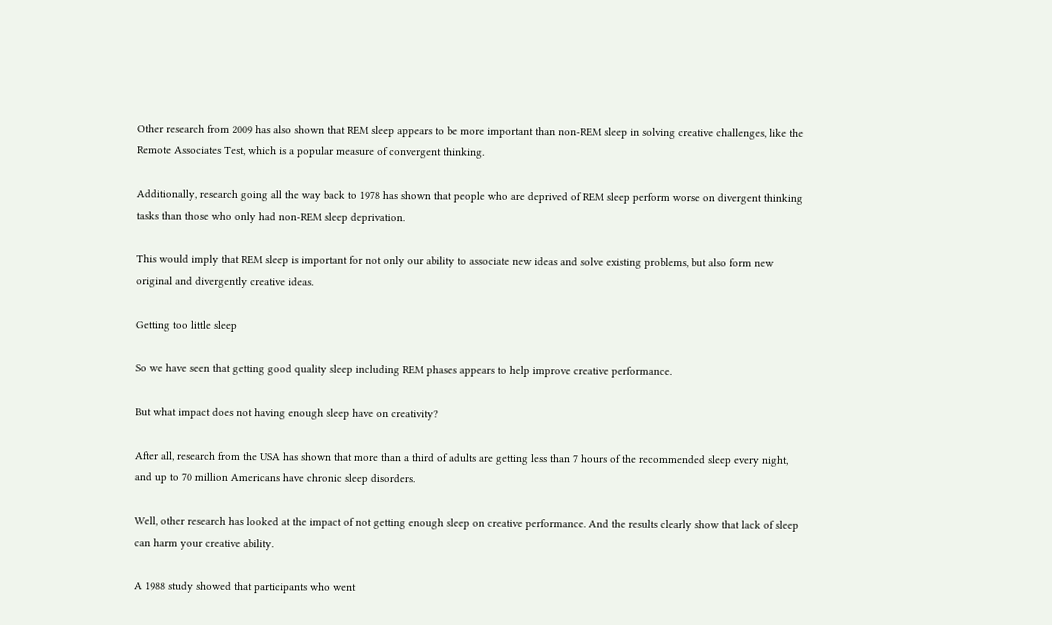Other research from 2009 has also shown that REM sleep appears to be more important than non-REM sleep in solving creative challenges, like the Remote Associates Test, which is a popular measure of convergent thinking.

Additionally, research going all the way back to 1978 has shown that people who are deprived of REM sleep perform worse on divergent thinking tasks than those who only had non-REM sleep deprivation.

This would imply that REM sleep is important for not only our ability to associate new ideas and solve existing problems, but also form new original and divergently creative ideas.

Getting too little sleep

So we have seen that getting good quality sleep including REM phases appears to help improve creative performance.

But what impact does not having enough sleep have on creativity?

After all, research from the USA has shown that more than a third of adults are getting less than 7 hours of the recommended sleep every night, and up to 70 million Americans have chronic sleep disorders.

Well, other research has looked at the impact of not getting enough sleep on creative performance. And the results clearly show that lack of sleep can harm your creative ability.

A 1988 study showed that participants who went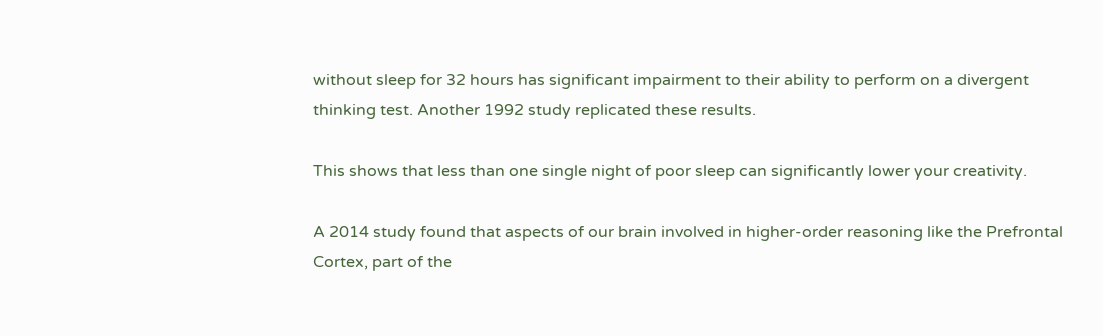without sleep for 32 hours has significant impairment to their ability to perform on a divergent thinking test. Another 1992 study replicated these results.

This shows that less than one single night of poor sleep can significantly lower your creativity.

A 2014 study found that aspects of our brain involved in higher-order reasoning like the Prefrontal Cortex, part of the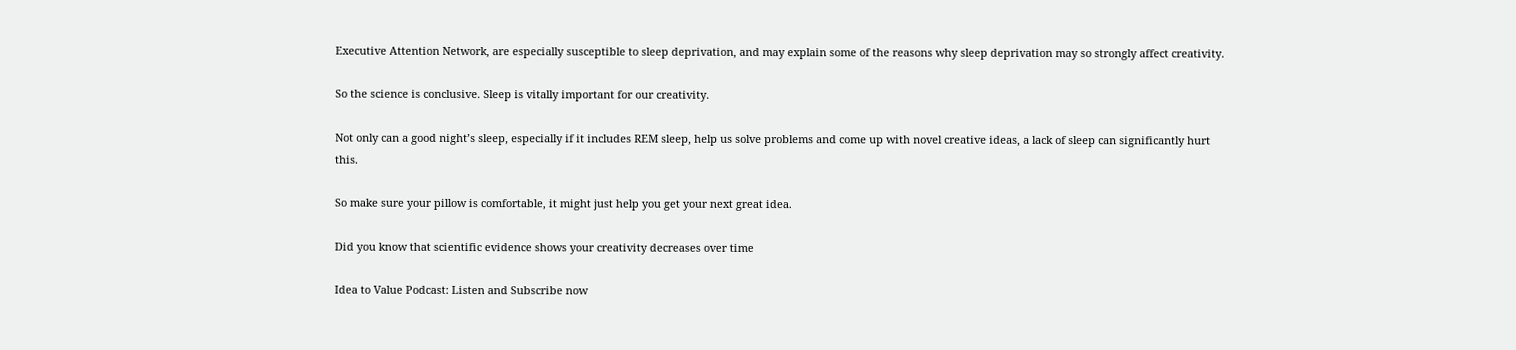Executive Attention Network, are especially susceptible to sleep deprivation, and may explain some of the reasons why sleep deprivation may so strongly affect creativity.

So the science is conclusive. Sleep is vitally important for our creativity.

Not only can a good night’s sleep, especially if it includes REM sleep, help us solve problems and come up with novel creative ideas, a lack of sleep can significantly hurt this.

So make sure your pillow is comfortable, it might just help you get your next great idea.

Did you know that scientific evidence shows your creativity decreases over time

Idea to Value Podcast: Listen and Subscribe now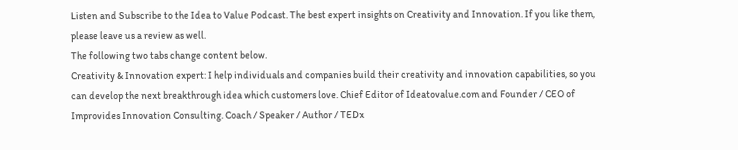Listen and Subscribe to the Idea to Value Podcast. The best expert insights on Creativity and Innovation. If you like them, please leave us a review as well.
The following two tabs change content below.
Creativity & Innovation expert: I help individuals and companies build their creativity and innovation capabilities, so you can develop the next breakthrough idea which customers love. Chief Editor of Ideatovalue.com and Founder / CEO of Improvides Innovation Consulting. Coach / Speaker / Author / TEDx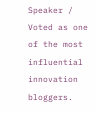Speaker / Voted as one of the most influential innovation bloggers.